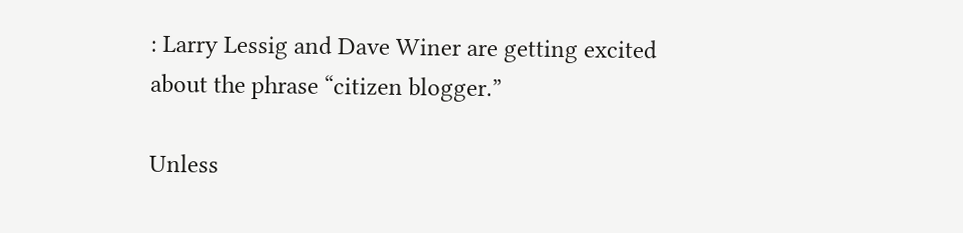: Larry Lessig and Dave Winer are getting excited about the phrase “citizen blogger.”

Unless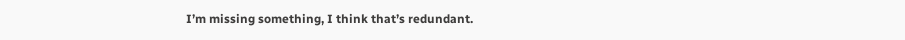I’m missing something, I think that’s redundant.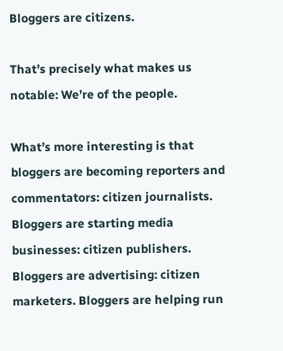Bloggers are citizens.

That’s precisely what makes us notable: We’re of the people.

What’s more interesting is that bloggers are becoming reporters and commentators: citizen journalists. Bloggers are starting media businesses: citizen publishers. Bloggers are advertising: citizen marketers. Bloggers are helping run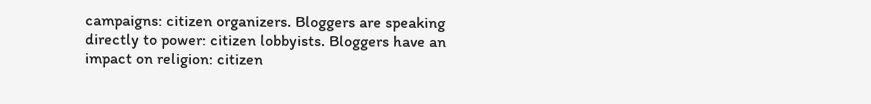campaigns: citizen organizers. Bloggers are speaking directly to power: citizen lobbyists. Bloggers have an impact on religion: citizen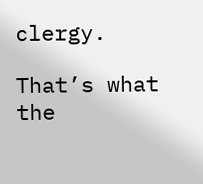clergy.

That’s what the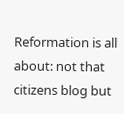Reformation is all about: not that citizens blog but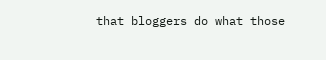that bloggers do what those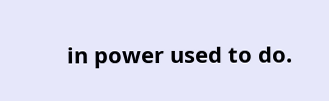in power used to do.